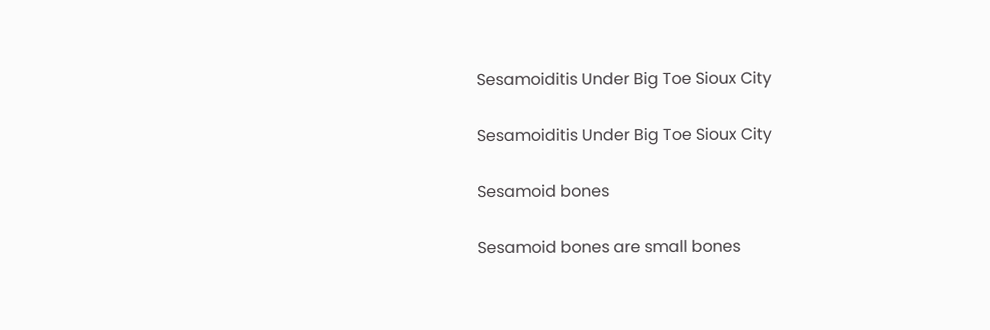Sesamoiditis Under Big Toe Sioux City

Sesamoiditis Under Big Toe Sioux City

Sesamoid bones

Sesamoid bones are small bones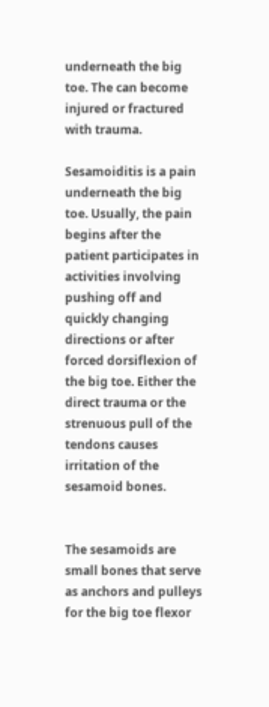underneath the big toe. The can become injured or fractured with trauma.

Sesamoiditis is a pain underneath the big toe. Usually, the pain begins after the patient participates in activities involving pushing off and quickly changing directions or after forced dorsiflexion of the big toe. Either the direct trauma or the strenuous pull of the tendons causes irritation of the sesamoid bones.


The sesamoids are small bones that serve as anchors and pulleys for the big toe flexor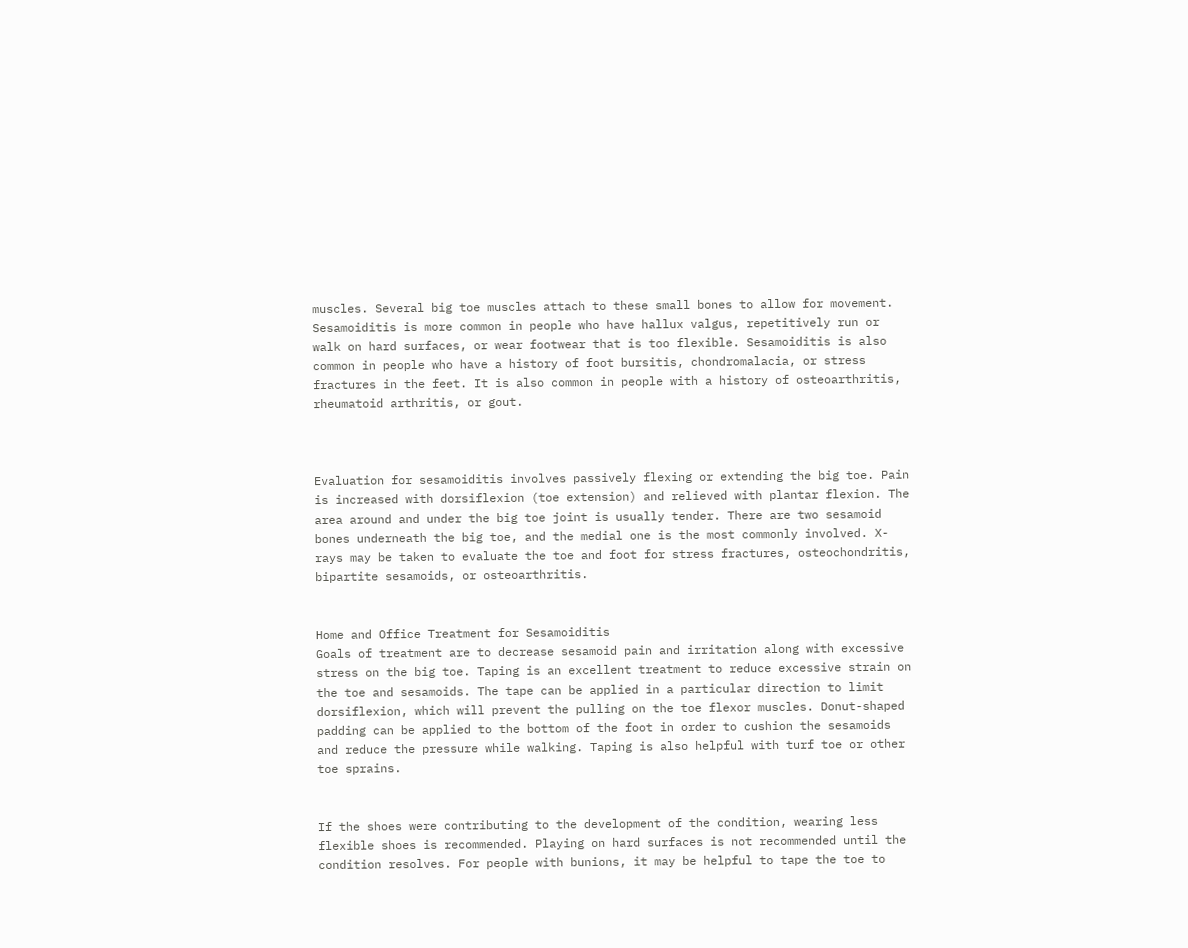muscles. Several big toe muscles attach to these small bones to allow for movement. Sesamoiditis is more common in people who have hallux valgus, repetitively run or walk on hard surfaces, or wear footwear that is too flexible. Sesamoiditis is also common in people who have a history of foot bursitis, chondromalacia, or stress fractures in the feet. It is also common in people with a history of osteoarthritis, rheumatoid arthritis, or gout.



Evaluation for sesamoiditis involves passively flexing or extending the big toe. Pain is increased with dorsiflexion (toe extension) and relieved with plantar flexion. The area around and under the big toe joint is usually tender. There are two sesamoid bones underneath the big toe, and the medial one is the most commonly involved. X-rays may be taken to evaluate the toe and foot for stress fractures, osteochondritis, bipartite sesamoids, or osteoarthritis.


Home and Office Treatment for Sesamoiditis
Goals of treatment are to decrease sesamoid pain and irritation along with excessive stress on the big toe. Taping is an excellent treatment to reduce excessive strain on the toe and sesamoids. The tape can be applied in a particular direction to limit dorsiflexion, which will prevent the pulling on the toe flexor muscles. Donut-shaped padding can be applied to the bottom of the foot in order to cushion the sesamoids and reduce the pressure while walking. Taping is also helpful with turf toe or other toe sprains.


If the shoes were contributing to the development of the condition, wearing less flexible shoes is recommended. Playing on hard surfaces is not recommended until the condition resolves. For people with bunions, it may be helpful to tape the toe to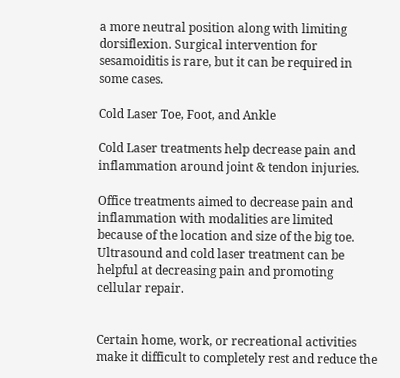a more neutral position along with limiting dorsiflexion. Surgical intervention for sesamoiditis is rare, but it can be required in some cases.

Cold Laser Toe, Foot, and Ankle

Cold Laser treatments help decrease pain and inflammation around joint & tendon injuries.

Office treatments aimed to decrease pain and inflammation with modalities are limited because of the location and size of the big toe. Ultrasound and cold laser treatment can be helpful at decreasing pain and promoting cellular repair.


Certain home, work, or recreational activities make it difficult to completely rest and reduce the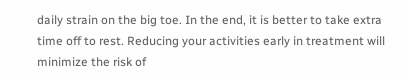daily strain on the big toe. In the end, it is better to take extra time off to rest. Reducing your activities early in treatment will minimize the risk of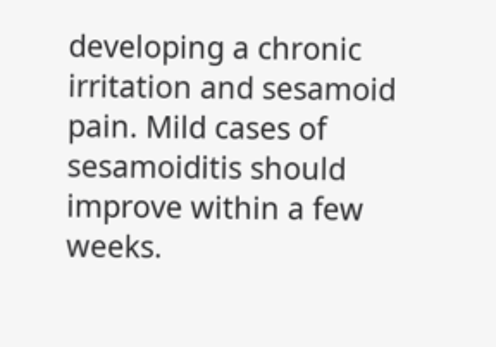developing a chronic irritation and sesamoid pain. Mild cases of sesamoiditis should improve within a few weeks.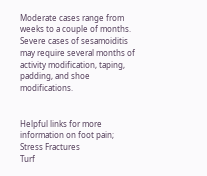Moderate cases range from weeks to a couple of months. Severe cases of sesamoiditis may require several months of activity modification, taping, padding, and shoe modifications.


Helpful links for more information on foot pain;
Stress Fractures
Turf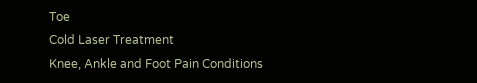Toe
Cold Laser Treatment
Knee, Ankle and Foot Pain Conditions